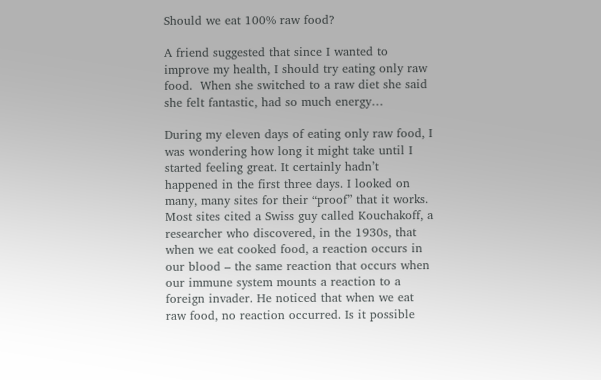Should we eat 100% raw food?

A friend suggested that since I wanted to improve my health, I should try eating only raw food.  When she switched to a raw diet she said she felt fantastic, had so much energy…

During my eleven days of eating only raw food, I was wondering how long it might take until I started feeling great. It certainly hadn’t happened in the first three days. I looked on many, many sites for their “proof” that it works. Most sites cited a Swiss guy called Kouchakoff, a researcher who discovered, in the 1930s, that when we eat cooked food, a reaction occurs in our blood – the same reaction that occurs when our immune system mounts a reaction to a foreign invader. He noticed that when we eat raw food, no reaction occurred. Is it possible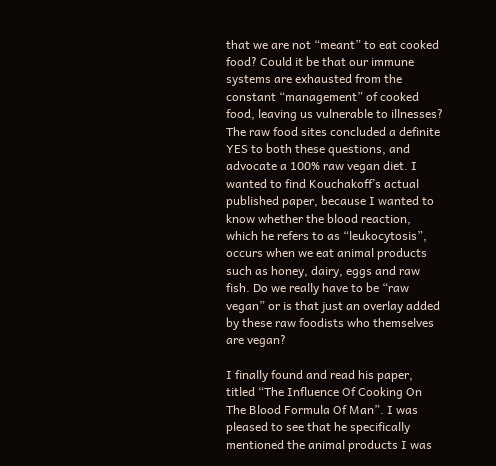that we are not “meant” to eat cooked food? Could it be that our immune systems are exhausted from the constant “management” of cooked food, leaving us vulnerable to illnesses? The raw food sites concluded a definite YES to both these questions, and advocate a 100% raw vegan diet. I wanted to find Kouchakoff’s actual published paper, because I wanted to know whether the blood reaction, which he refers to as “leukocytosis”, occurs when we eat animal products such as honey, dairy, eggs and raw fish. Do we really have to be “raw vegan” or is that just an overlay added by these raw foodists who themselves are vegan?

I finally found and read his paper, titled “The Influence Of Cooking On The Blood Formula Of Man”. I was pleased to see that he specifically mentioned the animal products I was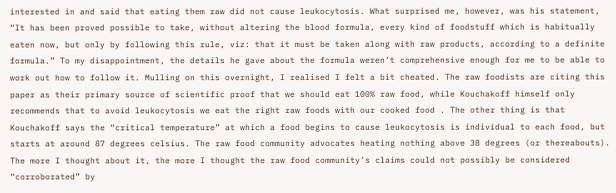interested in and said that eating them raw did not cause leukocytosis. What surprised me, however, was his statement, “It has been proved possible to take, without altering the blood formula, every kind of foodstuff which is habitually eaten now, but only by following this rule, viz: that it must be taken along with raw products, according to a definite formula.” To my disappointment, the details he gave about the formula weren’t comprehensive enough for me to be able to work out how to follow it. Mulling on this overnight, I realised I felt a bit cheated. The raw foodists are citing this paper as their primary source of scientific proof that we should eat 100% raw food, while Kouchakoff himself only recommends that to avoid leukocytosis we eat the right raw foods with our cooked food . The other thing is that Kouchakoff says the “critical temperature” at which a food begins to cause leukocytosis is individual to each food, but starts at around 87 degrees celsius. The raw food community advocates heating nothing above 38 degrees (or thereabouts). The more I thought about it, the more I thought the raw food community’s claims could not possibly be considered “corroborated” by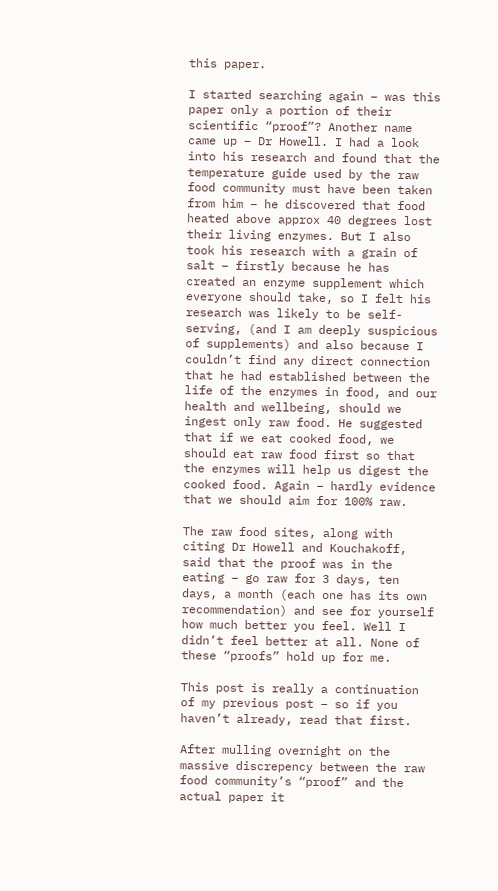this paper.

I started searching again – was this paper only a portion of their scientific “proof”? Another name came up – Dr Howell. I had a look into his research and found that the temperature guide used by the raw food community must have been taken from him – he discovered that food heated above approx 40 degrees lost their living enzymes. But I also took his research with a grain of salt – firstly because he has created an enzyme supplement which everyone should take, so I felt his research was likely to be self-serving, (and I am deeply suspicious of supplements) and also because I couldn’t find any direct connection that he had established between the life of the enzymes in food, and our health and wellbeing, should we ingest only raw food. He suggested that if we eat cooked food, we should eat raw food first so that the enzymes will help us digest the cooked food. Again – hardly evidence that we should aim for 100% raw.

The raw food sites, along with citing Dr Howell and Kouchakoff, said that the proof was in the eating – go raw for 3 days, ten days, a month (each one has its own recommendation) and see for yourself how much better you feel. Well I didn’t feel better at all. None of these “proofs” hold up for me.

This post is really a continuation of my previous post – so if you haven’t already, read that first.

After mulling overnight on the massive discrepency between the raw food community’s “proof” and the actual paper it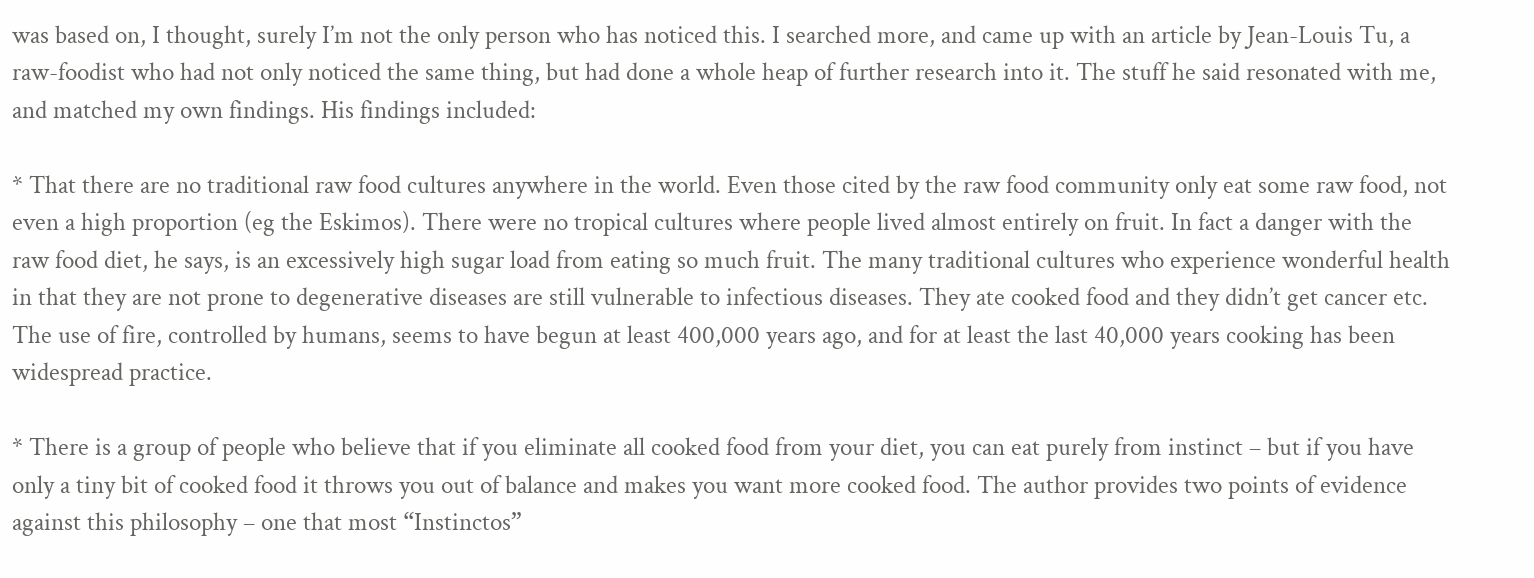was based on, I thought, surely I’m not the only person who has noticed this. I searched more, and came up with an article by Jean-Louis Tu, a raw-foodist who had not only noticed the same thing, but had done a whole heap of further research into it. The stuff he said resonated with me, and matched my own findings. His findings included:

* That there are no traditional raw food cultures anywhere in the world. Even those cited by the raw food community only eat some raw food, not even a high proportion (eg the Eskimos). There were no tropical cultures where people lived almost entirely on fruit. In fact a danger with the raw food diet, he says, is an excessively high sugar load from eating so much fruit. The many traditional cultures who experience wonderful health in that they are not prone to degenerative diseases are still vulnerable to infectious diseases. They ate cooked food and they didn’t get cancer etc.  The use of fire, controlled by humans, seems to have begun at least 400,000 years ago, and for at least the last 40,000 years cooking has been widespread practice.

* There is a group of people who believe that if you eliminate all cooked food from your diet, you can eat purely from instinct – but if you have only a tiny bit of cooked food it throws you out of balance and makes you want more cooked food. The author provides two points of evidence against this philosophy – one that most “Instinctos”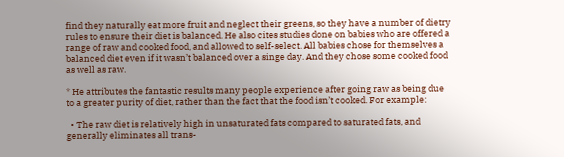find they naturally eat more fruit and neglect their greens, so they have a number of dietry rules to ensure their diet is balanced. He also cites studies done on babies who are offered a range of raw and cooked food, and allowed to self-select. All babies chose for themselves a balanced diet even if it wasn’t balanced over a singe day. And they chose some cooked food as well as raw.

* He attributes the fantastic results many people experience after going raw as being due to a greater purity of diet, rather than the fact that the food isn’t cooked. For example:

  • The raw diet is relatively high in unsaturated fats compared to saturated fats, and generally eliminates all trans-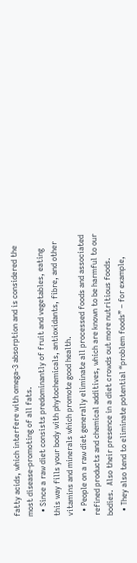fatty acids, which interfere with omega-3 absorption and is considered the most disease-promoting of all fats.
  • Since a raw diet consists predominantly of fruit and vegetables, eating this way fills your body with phytochemicals, antioxidants, fibre, and other vitamins and minerals which promote good health.
  • People on a raw diet generally eliminate all processed foods and associated refined products and chemical additives, which are known to be harmful to our bodies.  Also their presence in a diet crowds out more nutritious foods.
  • They also tend to eliminate potential “problem foods” – for example,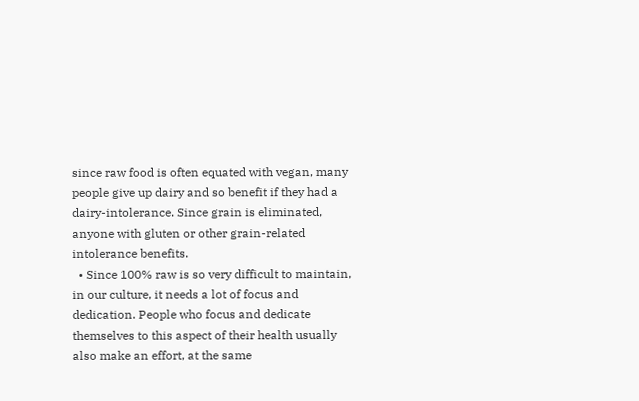since raw food is often equated with vegan, many people give up dairy and so benefit if they had a dairy-intolerance. Since grain is eliminated, anyone with gluten or other grain-related intolerance benefits.
  • Since 100% raw is so very difficult to maintain, in our culture, it needs a lot of focus and dedication. People who focus and dedicate themselves to this aspect of their health usually also make an effort, at the same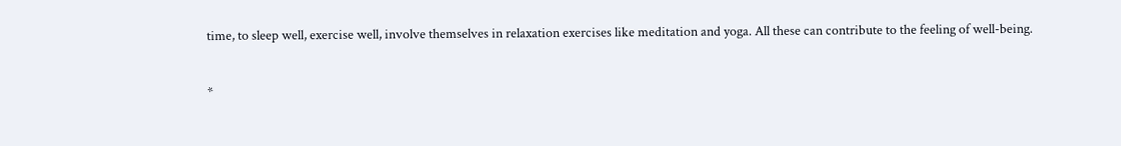time, to sleep well, exercise well, involve themselves in relaxation exercises like meditation and yoga. All these can contribute to the feeling of well-being.

*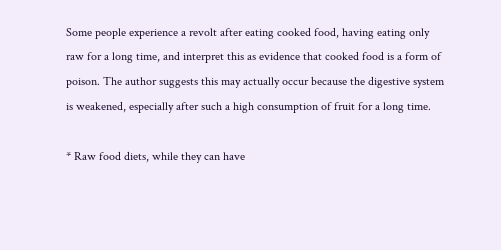Some people experience a revolt after eating cooked food, having eating only raw for a long time, and interpret this as evidence that cooked food is a form of poison. The author suggests this may actually occur because the digestive system is weakened, especially after such a high consumption of fruit for a long time.

* Raw food diets, while they can have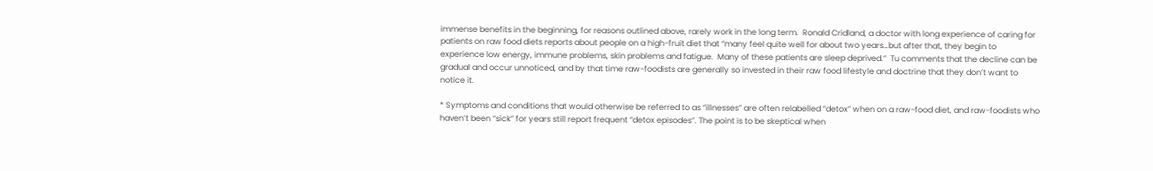immense benefits in the beginning, for reasons outlined above, rarely work in the long term.  Ronald Cridland, a doctor with long experience of caring for patients on raw food diets reports about people on a high-fruit diet that “many feel quite well for about two years…but after that, they begin to experience low energy, immune problems, skin problems and fatigue.  Many of these patients are sleep deprived.”  Tu comments that the decline can be gradual and occur unnoticed, and by that time raw-foodists are generally so invested in their raw food lifestyle and doctrine that they don’t want to notice it.

* Symptoms and conditions that would otherwise be referred to as “illnesses” are often relabelled “detox” when on a raw-food diet, and raw-foodists who haven’t been “sick” for years still report frequent “detox episodes”. The point is to be skeptical when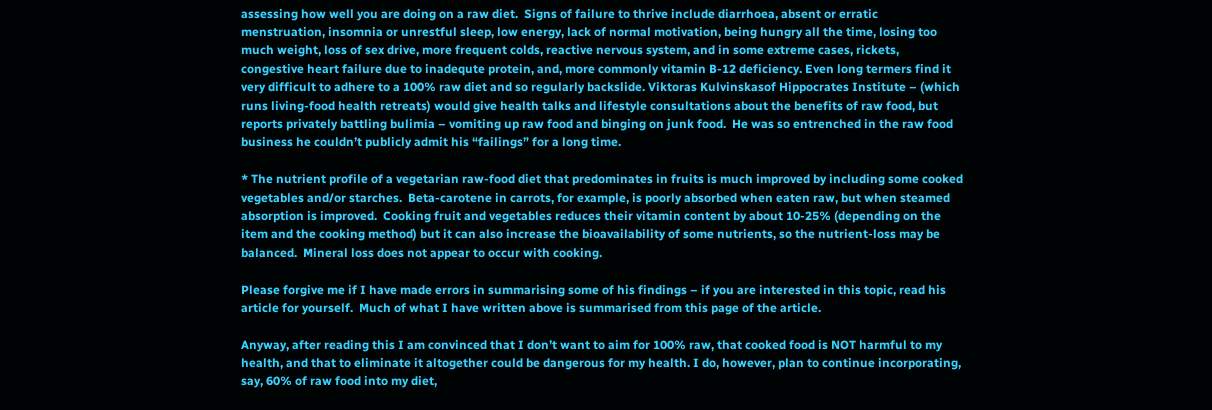assessing how well you are doing on a raw diet.  Signs of failure to thrive include diarrhoea, absent or erratic menstruation, insomnia or unrestful sleep, low energy, lack of normal motivation, being hungry all the time, losing too much weight, loss of sex drive, more frequent colds, reactive nervous system, and in some extreme cases, rickets, congestive heart failure due to inadequte protein, and, more commonly vitamin B-12 deficiency. Even long termers find it very difficult to adhere to a 100% raw diet and so regularly backslide. Viktoras Kulvinskasof Hippocrates Institute – (which runs living-food health retreats) would give health talks and lifestyle consultations about the benefits of raw food, but reports privately battling bulimia – vomiting up raw food and binging on junk food.  He was so entrenched in the raw food business he couldn’t publicly admit his “failings” for a long time.

* The nutrient profile of a vegetarian raw-food diet that predominates in fruits is much improved by including some cooked vegetables and/or starches.  Beta-carotene in carrots, for example, is poorly absorbed when eaten raw, but when steamed absorption is improved.  Cooking fruit and vegetables reduces their vitamin content by about 10-25% (depending on the item and the cooking method) but it can also increase the bioavailability of some nutrients, so the nutrient-loss may be balanced.  Mineral loss does not appear to occur with cooking.

Please forgive me if I have made errors in summarising some of his findings – if you are interested in this topic, read his article for yourself.  Much of what I have written above is summarised from this page of the article.

Anyway, after reading this I am convinced that I don’t want to aim for 100% raw, that cooked food is NOT harmful to my health, and that to eliminate it altogether could be dangerous for my health. I do, however, plan to continue incorporating, say, 60% of raw food into my diet,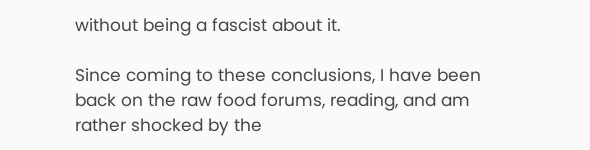without being a fascist about it.

Since coming to these conclusions, I have been back on the raw food forums, reading, and am rather shocked by the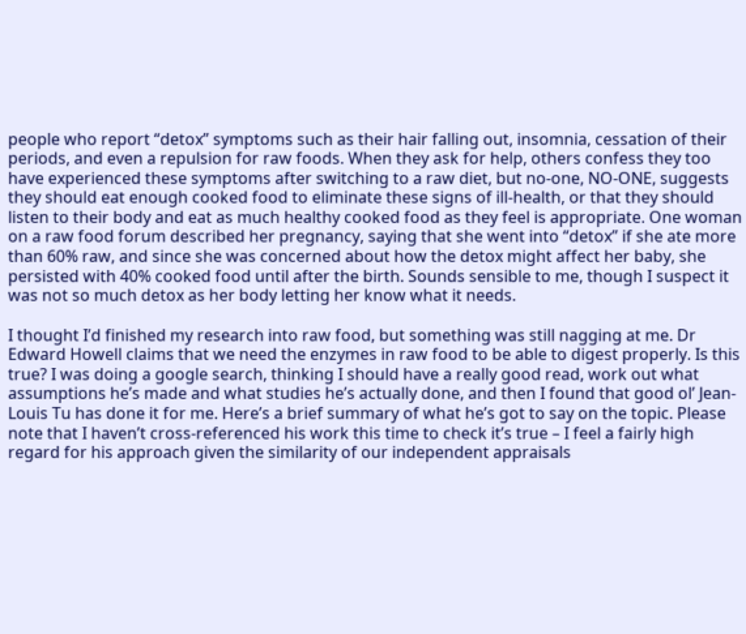people who report “detox” symptoms such as their hair falling out, insomnia, cessation of their periods, and even a repulsion for raw foods. When they ask for help, others confess they too have experienced these symptoms after switching to a raw diet, but no-one, NO-ONE, suggests they should eat enough cooked food to eliminate these signs of ill-health, or that they should listen to their body and eat as much healthy cooked food as they feel is appropriate. One woman on a raw food forum described her pregnancy, saying that she went into “detox” if she ate more than 60% raw, and since she was concerned about how the detox might affect her baby, she persisted with 40% cooked food until after the birth. Sounds sensible to me, though I suspect it was not so much detox as her body letting her know what it needs.

I thought I’d finished my research into raw food, but something was still nagging at me. Dr Edward Howell claims that we need the enzymes in raw food to be able to digest properly. Is this true? I was doing a google search, thinking I should have a really good read, work out what assumptions he’s made and what studies he’s actually done, and then I found that good ol’ Jean-Louis Tu has done it for me. Here’s a brief summary of what he’s got to say on the topic. Please note that I haven’t cross-referenced his work this time to check it’s true – I feel a fairly high regard for his approach given the similarity of our independent appraisals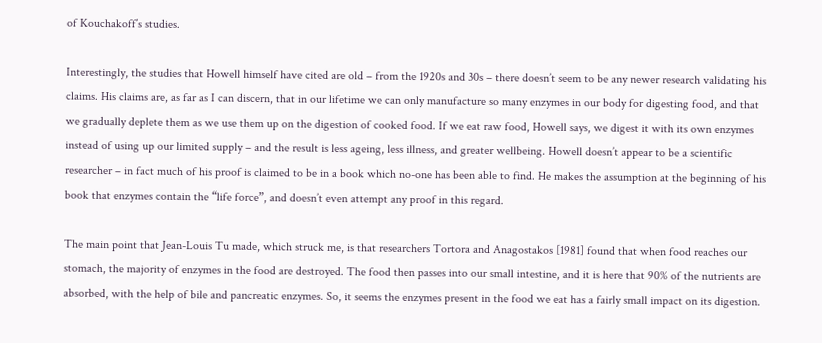of Kouchakoff’s studies.

Interestingly, the studies that Howell himself have cited are old – from the 1920s and 30s – there doesn’t seem to be any newer research validating his claims. His claims are, as far as I can discern, that in our lifetime we can only manufacture so many enzymes in our body for digesting food, and that we gradually deplete them as we use them up on the digestion of cooked food. If we eat raw food, Howell says, we digest it with its own enzymes instead of using up our limited supply – and the result is less ageing, less illness, and greater wellbeing. Howell doesn’t appear to be a scientific researcher – in fact much of his proof is claimed to be in a book which no-one has been able to find. He makes the assumption at the beginning of his book that enzymes contain the “life force”, and doesn’t even attempt any proof in this regard.

The main point that Jean-Louis Tu made, which struck me, is that researchers Tortora and Anagostakos [1981] found that when food reaches our stomach, the majority of enzymes in the food are destroyed. The food then passes into our small intestine, and it is here that 90% of the nutrients are absorbed, with the help of bile and pancreatic enzymes. So, it seems the enzymes present in the food we eat has a fairly small impact on its digestion.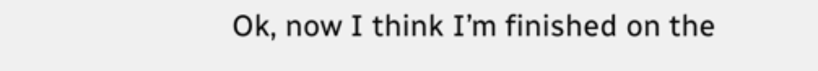Ok, now I think I’m finished on the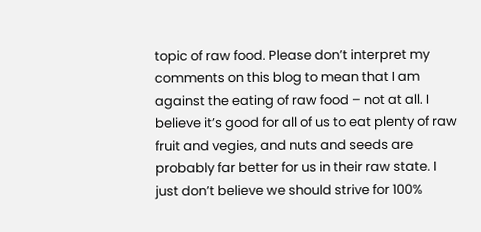topic of raw food. Please don’t interpret my comments on this blog to mean that I am against the eating of raw food – not at all. I believe it’s good for all of us to eat plenty of raw fruit and vegies, and nuts and seeds are probably far better for us in their raw state. I just don’t believe we should strive for 100%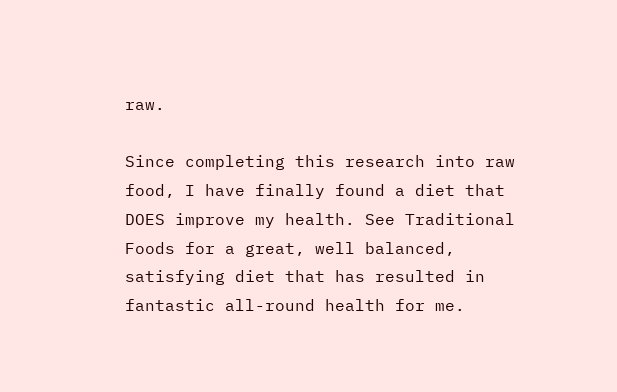raw.

Since completing this research into raw food, I have finally found a diet that DOES improve my health. See Traditional Foods for a great, well balanced, satisfying diet that has resulted in fantastic all-round health for me.